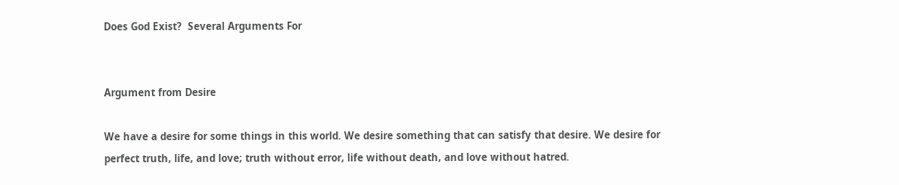Does God Exist?  Several Arguments For


Argument from Desire

We have a desire for some things in this world. We desire something that can satisfy that desire. We desire for perfect truth, life, and love; truth without error, life without death, and love without hatred.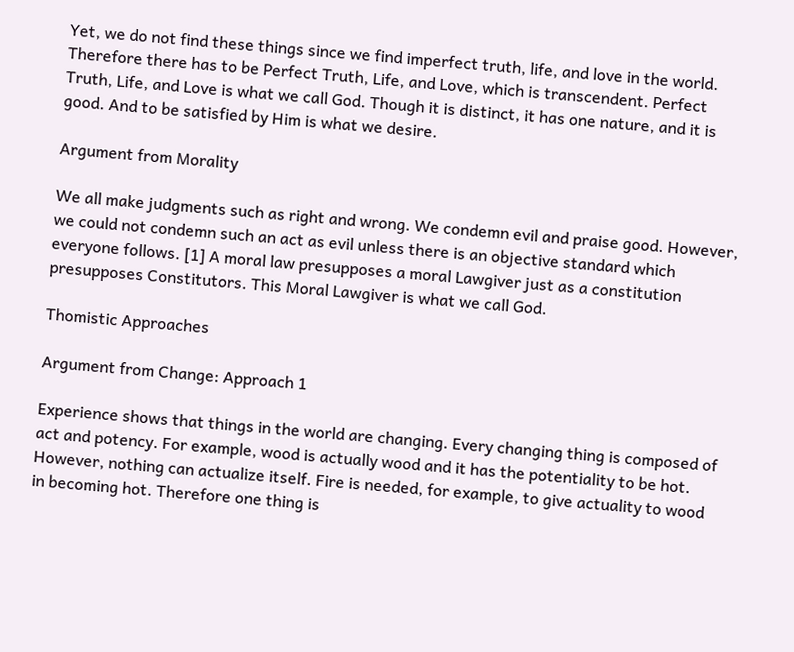Yet, we do not find these things since we find imperfect truth, life, and love in the world. Therefore there has to be Perfect Truth, Life, and Love, which is transcendent. Perfect Truth, Life, and Love is what we call God. Though it is distinct, it has one nature, and it is good. And to be satisfied by Him is what we desire.

Argument from Morality

We all make judgments such as right and wrong. We condemn evil and praise good. However, we could not condemn such an act as evil unless there is an objective standard which everyone follows. [1] A moral law presupposes a moral Lawgiver just as a constitution presupposes Constitutors. This Moral Lawgiver is what we call God.

Thomistic Approaches

Argument from Change: Approach 1

Experience shows that things in the world are changing. Every changing thing is composed of act and potency. For example, wood is actually wood and it has the potentiality to be hot. However, nothing can actualize itself. Fire is needed, for example, to give actuality to wood in becoming hot. Therefore one thing is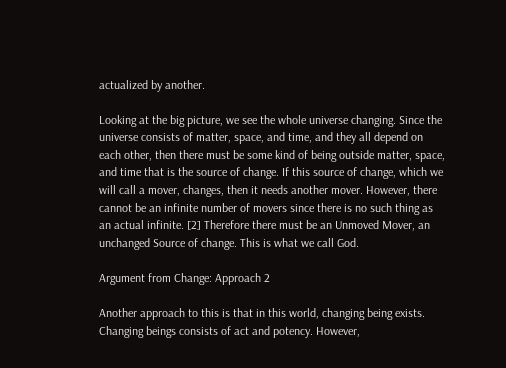actualized by another.

Looking at the big picture, we see the whole universe changing. Since the universe consists of matter, space, and time, and they all depend on each other, then there must be some kind of being outside matter, space, and time that is the source of change. If this source of change, which we will call a mover, changes, then it needs another mover. However, there cannot be an infinite number of movers since there is no such thing as an actual infinite. [2] Therefore there must be an Unmoved Mover, an unchanged Source of change. This is what we call God.

Argument from Change: Approach 2

Another approach to this is that in this world, changing being exists. Changing beings consists of act and potency. However,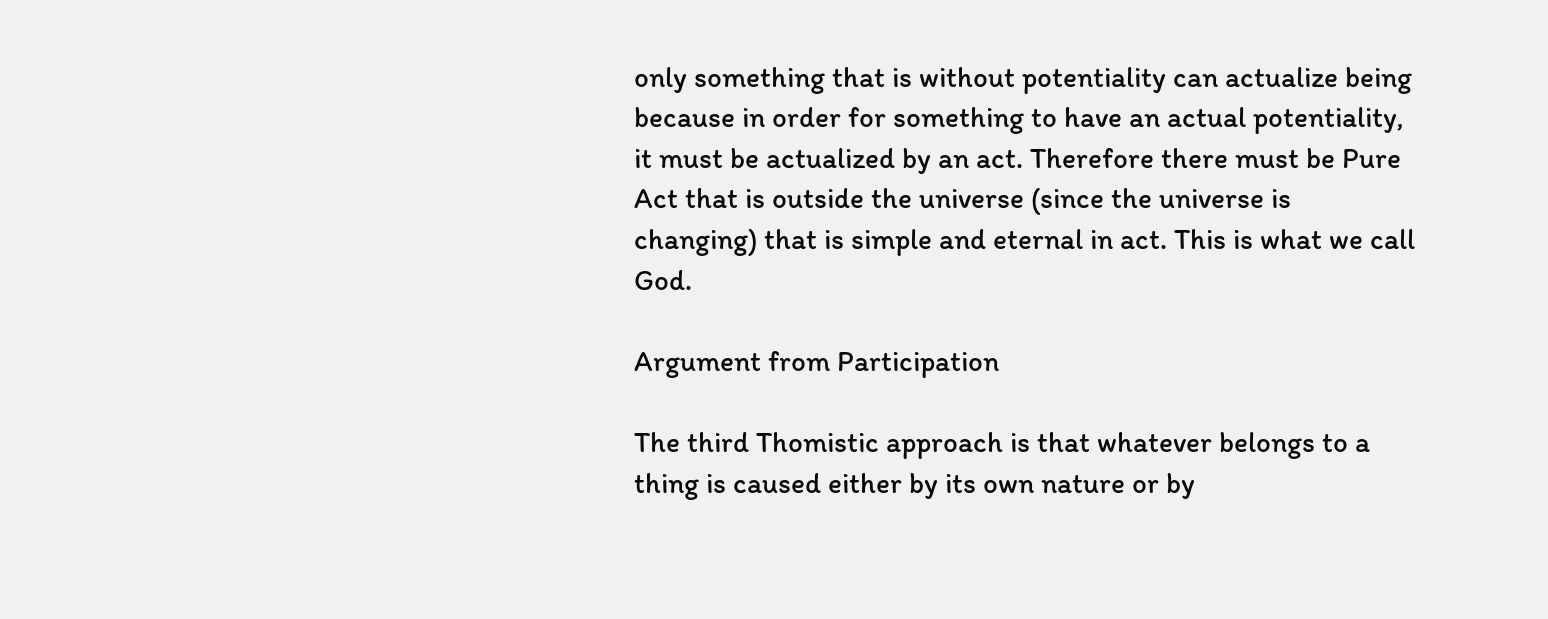only something that is without potentiality can actualize being because in order for something to have an actual potentiality, it must be actualized by an act. Therefore there must be Pure Act that is outside the universe (since the universe is changing) that is simple and eternal in act. This is what we call God.

Argument from Participation

The third Thomistic approach is that whatever belongs to a thing is caused either by its own nature or by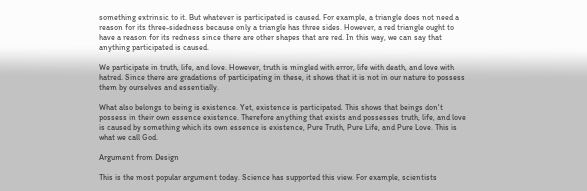something extrinsic to it. But whatever is participated is caused. For example, a triangle does not need a reason for its three-sidedness because only a triangle has three sides. However, a red triangle ought to have a reason for its redness since there are other shapes that are red. In this way, we can say that anything participated is caused.

We participate in truth, life, and love. However, truth is mingled with error, life with death, and love with hatred. Since there are gradations of participating in these, it shows that it is not in our nature to possess them by ourselves and essentially.

What also belongs to being is existence. Yet, existence is participated. This shows that beings don't possess in their own essence existence. Therefore anything that exists and possesses truth, life, and love is caused by something which its own essence is existence, Pure Truth, Pure Life, and Pure Love. This is what we call God.

Argument from Design

This is the most popular argument today. Science has supported this view. For example, scientists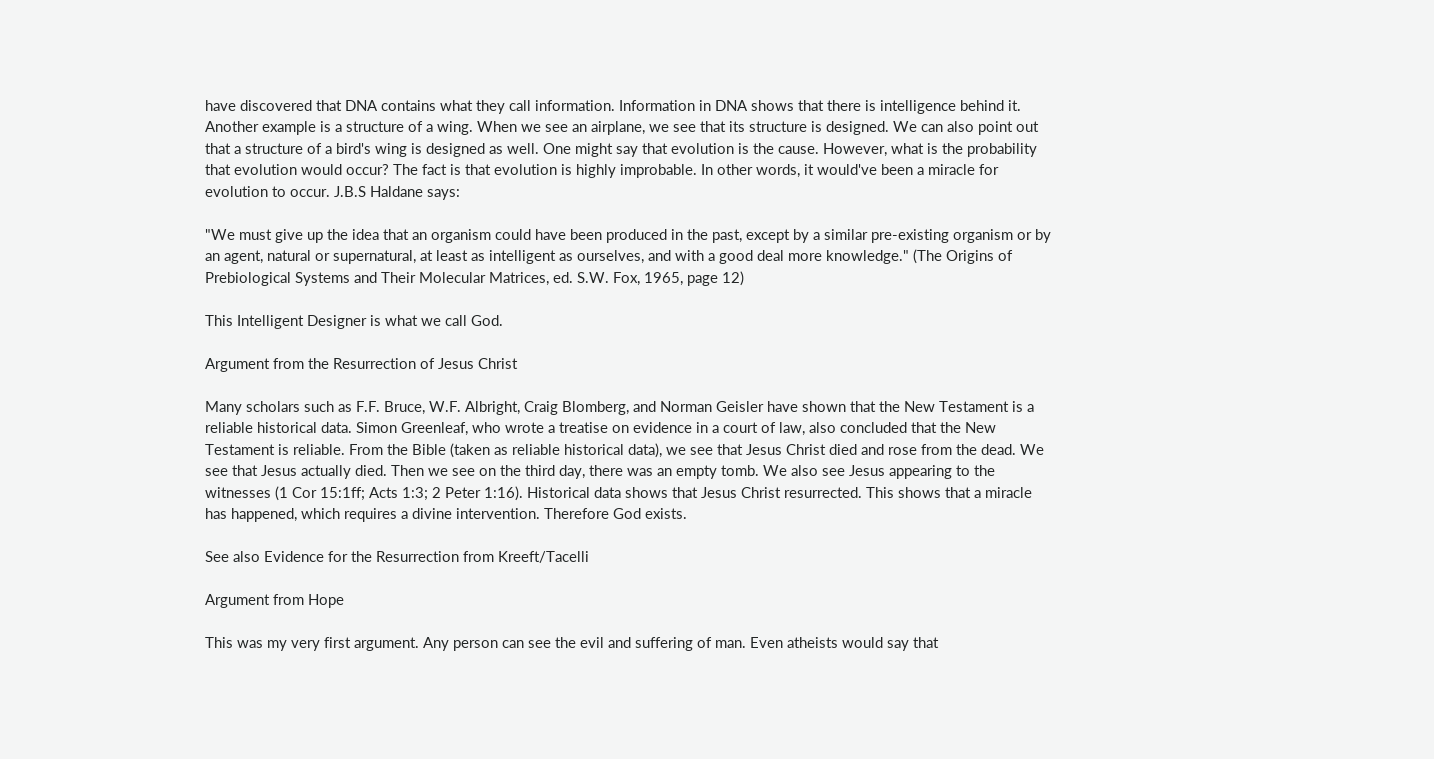have discovered that DNA contains what they call information. Information in DNA shows that there is intelligence behind it. Another example is a structure of a wing. When we see an airplane, we see that its structure is designed. We can also point out that a structure of a bird's wing is designed as well. One might say that evolution is the cause. However, what is the probability that evolution would occur? The fact is that evolution is highly improbable. In other words, it would've been a miracle for evolution to occur. J.B.S Haldane says:

"We must give up the idea that an organism could have been produced in the past, except by a similar pre-existing organism or by an agent, natural or supernatural, at least as intelligent as ourselves, and with a good deal more knowledge." (The Origins of Prebiological Systems and Their Molecular Matrices, ed. S.W. Fox, 1965, page 12)

This Intelligent Designer is what we call God.

Argument from the Resurrection of Jesus Christ

Many scholars such as F.F. Bruce, W.F. Albright, Craig Blomberg, and Norman Geisler have shown that the New Testament is a reliable historical data. Simon Greenleaf, who wrote a treatise on evidence in a court of law, also concluded that the New Testament is reliable. From the Bible (taken as reliable historical data), we see that Jesus Christ died and rose from the dead. We see that Jesus actually died. Then we see on the third day, there was an empty tomb. We also see Jesus appearing to the witnesses (1 Cor 15:1ff; Acts 1:3; 2 Peter 1:16). Historical data shows that Jesus Christ resurrected. This shows that a miracle has happened, which requires a divine intervention. Therefore God exists.

See also Evidence for the Resurrection from Kreeft/Tacelli

Argument from Hope

This was my very first argument. Any person can see the evil and suffering of man. Even atheists would say that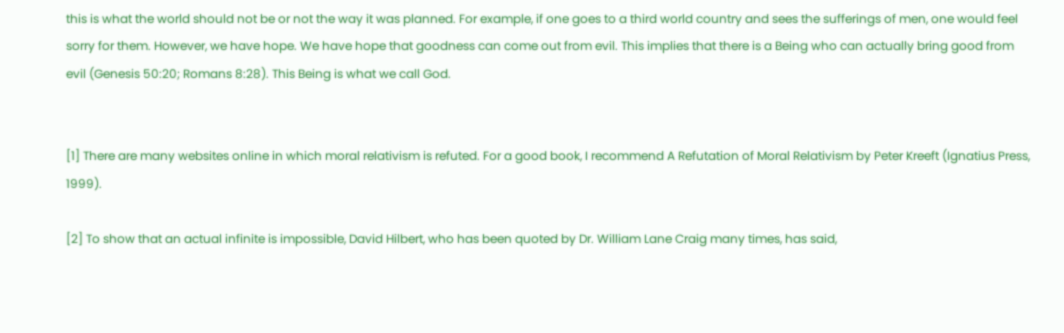this is what the world should not be or not the way it was planned. For example, if one goes to a third world country and sees the sufferings of men, one would feel sorry for them. However, we have hope. We have hope that goodness can come out from evil. This implies that there is a Being who can actually bring good from evil (Genesis 50:20; Romans 8:28). This Being is what we call God.


[1] There are many websites online in which moral relativism is refuted. For a good book, I recommend A Refutation of Moral Relativism by Peter Kreeft (Ignatius Press, 1999).

[2] To show that an actual infinite is impossible, David Hilbert, who has been quoted by Dr. William Lane Craig many times, has said,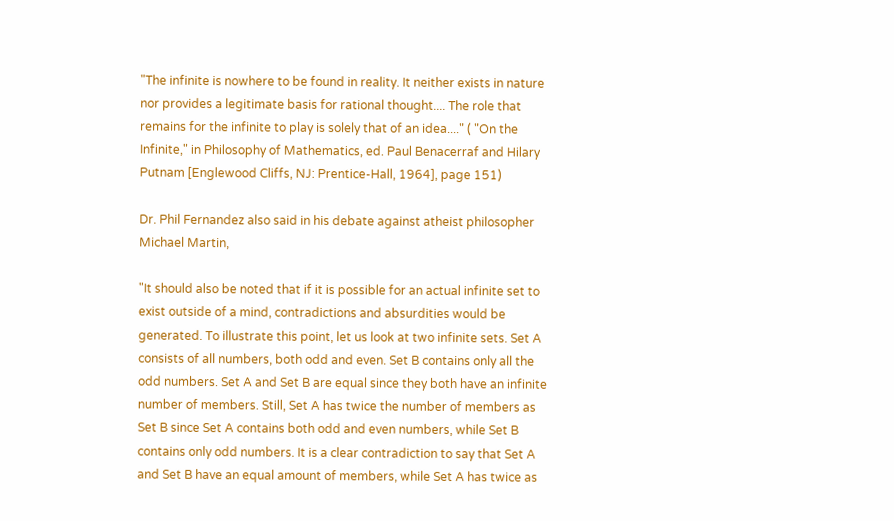"The infinite is nowhere to be found in reality. It neither exists in nature nor provides a legitimate basis for rational thought.... The role that remains for the infinite to play is solely that of an idea...." ( "On the Infinite," in Philosophy of Mathematics, ed. Paul Benacerraf and Hilary Putnam [Englewood Cliffs, NJ: Prentice-Hall, 1964], page 151)

Dr. Phil Fernandez also said in his debate against atheist philosopher Michael Martin,

"It should also be noted that if it is possible for an actual infinite set to exist outside of a mind, contradictions and absurdities would be generated. To illustrate this point, let us look at two infinite sets. Set A consists of all numbers, both odd and even. Set B contains only all the odd numbers. Set A and Set B are equal since they both have an infinite number of members. Still, Set A has twice the number of members as Set B since Set A contains both odd and even numbers, while Set B contains only odd numbers. It is a clear contradiction to say that Set A and Set B have an equal amount of members, while Set A has twice as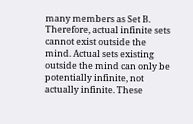many members as Set B. Therefore, actual infinite sets cannot exist outside the mind. Actual sets existing outside the mind can only be potentially infinite, not actually infinite. These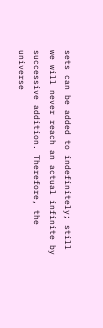sets can be added to indefinitely; still we will never reach an actual infinite by successive addition. Therefore, the universe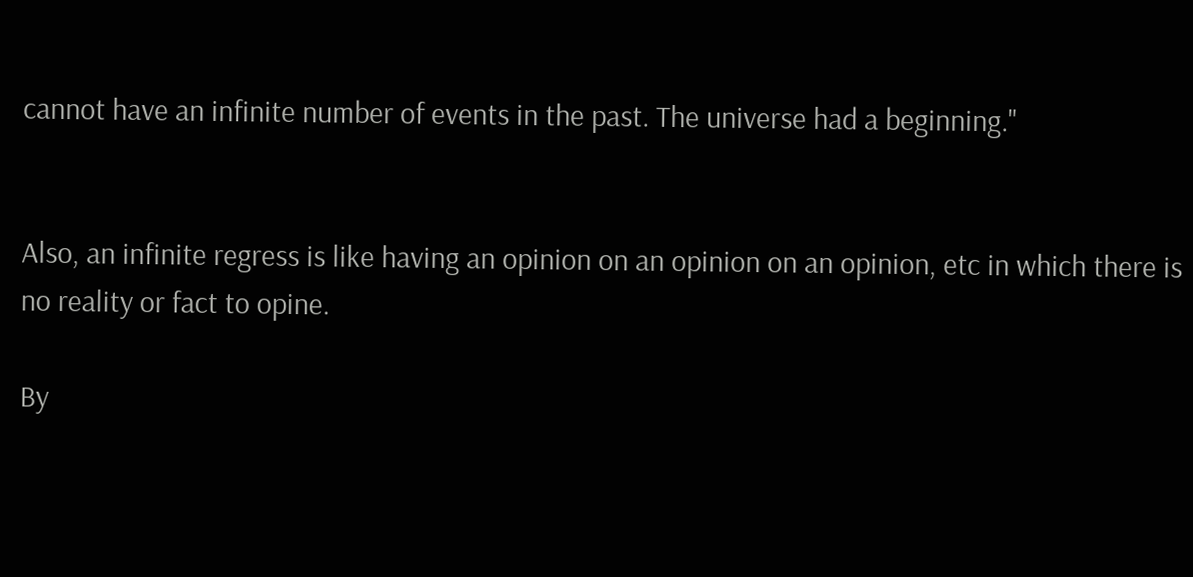cannot have an infinite number of events in the past. The universe had a beginning."


Also, an infinite regress is like having an opinion on an opinion on an opinion, etc in which there is no reality or fact to opine.

By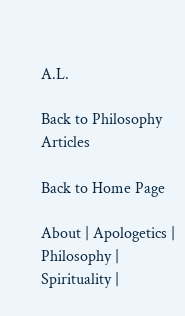A.L.

Back to Philosophy Articles

Back to Home Page

About | Apologetics | Philosophy | Spirituality |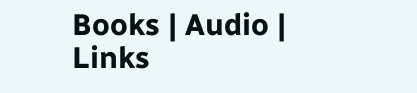Books | Audio | Links